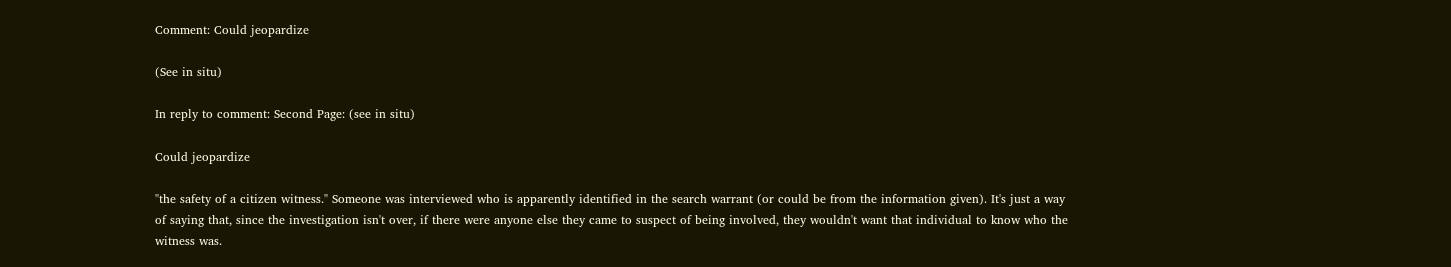Comment: Could jeopardize

(See in situ)

In reply to comment: Second Page: (see in situ)

Could jeopardize

"the safety of a citizen witness." Someone was interviewed who is apparently identified in the search warrant (or could be from the information given). It's just a way of saying that, since the investigation isn't over, if there were anyone else they came to suspect of being involved, they wouldn't want that individual to know who the witness was.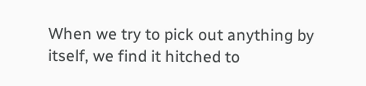When we try to pick out anything by itself, we find it hitched to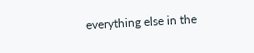everything else in the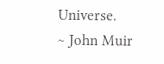Universe.
~ John Muir